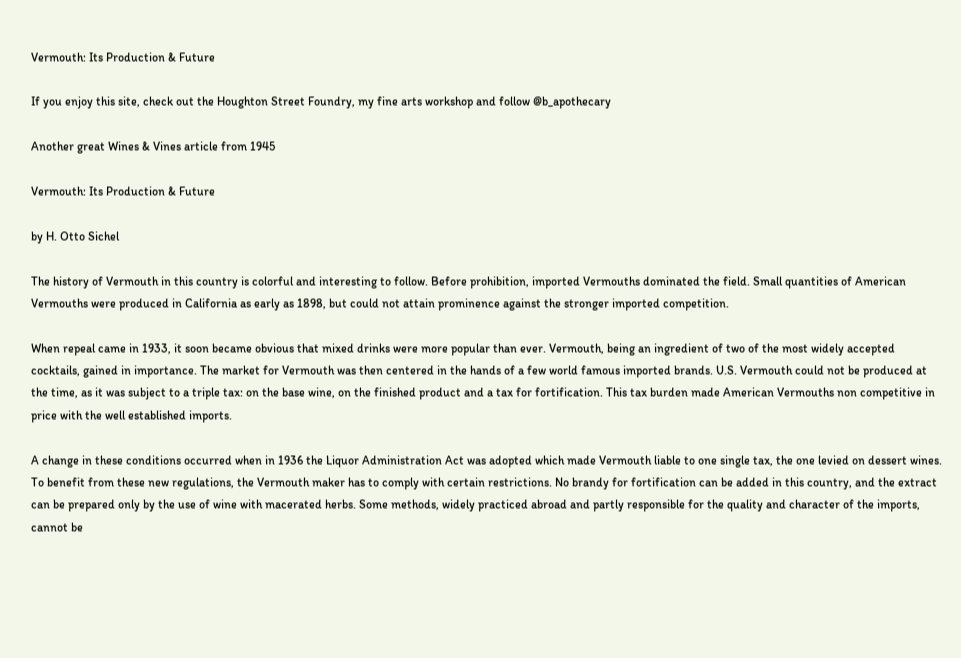Vermouth: Its Production & Future

If you enjoy this site, check out the Houghton Street Foundry, my fine arts workshop and follow @b_apothecary

Another great Wines & Vines article from 1945

Vermouth: Its Production & Future

by H. Otto Sichel

The history of Vermouth in this country is colorful and interesting to follow. Before prohibition, imported Vermouths dominated the field. Small quantities of American Vermouths were produced in California as early as 1898, but could not attain prominence against the stronger imported competition.

When repeal came in 1933, it soon became obvious that mixed drinks were more popular than ever. Vermouth, being an ingredient of two of the most widely accepted cocktails, gained in importance. The market for Vermouth was then centered in the hands of a few world famous imported brands. U.S. Vermouth could not be produced at the time, as it was subject to a triple tax: on the base wine, on the finished product and a tax for fortification. This tax burden made American Vermouths non competitive in price with the well established imports.

A change in these conditions occurred when in 1936 the Liquor Administration Act was adopted which made Vermouth liable to one single tax, the one levied on dessert wines. To benefit from these new regulations, the Vermouth maker has to comply with certain restrictions. No brandy for fortification can be added in this country, and the extract can be prepared only by the use of wine with macerated herbs. Some methods, widely practiced abroad and partly responsible for the quality and character of the imports, cannot be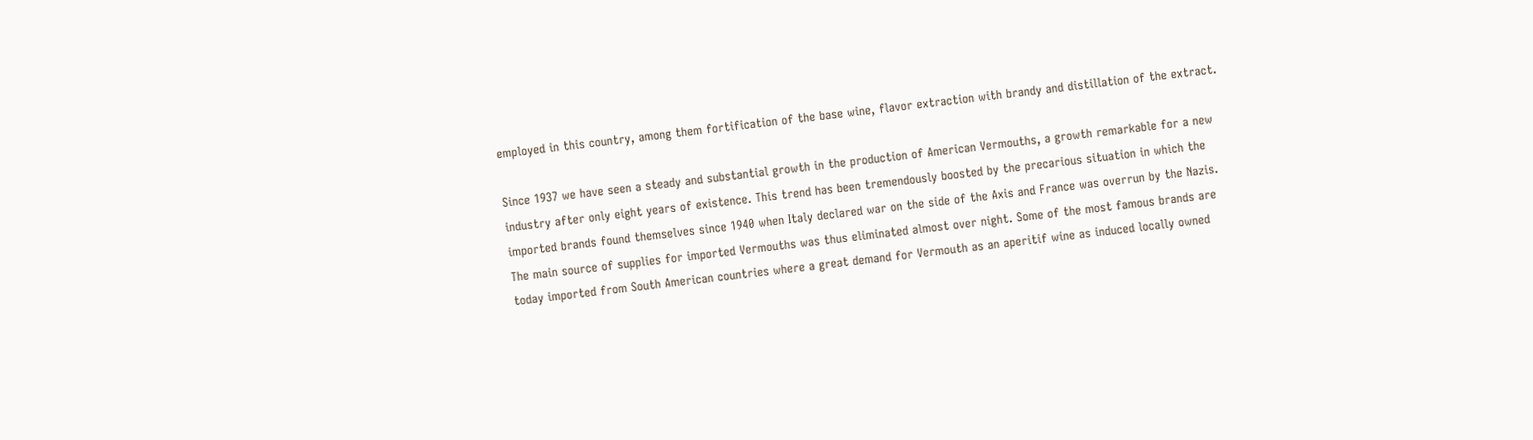employed in this country, among them fortification of the base wine, flavor extraction with brandy and distillation of the extract.

Since 1937 we have seen a steady and substantial growth in the production of American Vermouths, a growth remarkable for a new industry after only eight years of existence. This trend has been tremendously boosted by the precarious situation in which the imported brands found themselves since 1940 when Italy declared war on the side of the Axis and France was overrun by the Nazis. The main source of supplies for imported Vermouths was thus eliminated almost over night. Some of the most famous brands are today imported from South American countries where a great demand for Vermouth as an aperitif wine as induced locally owned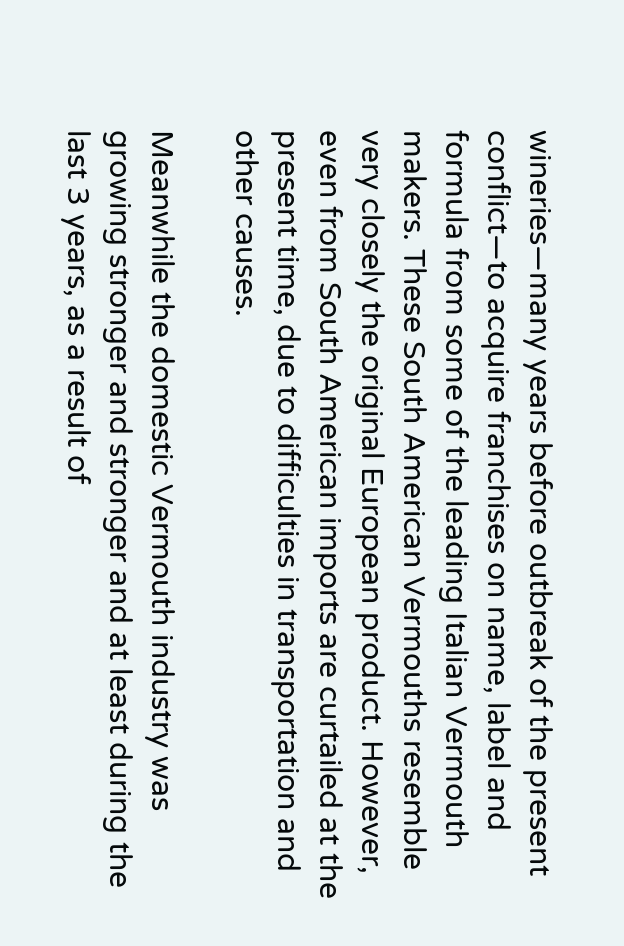wineries—many years before outbreak of the present conflict—to acquire franchises on name, label and formula from some of the leading Italian Vermouth makers. These South American Vermouths resemble very closely the original European product. However, even from South American imports are curtailed at the present time, due to difficulties in transportation and other causes.

Meanwhile the domestic Vermouth industry was growing stronger and stronger and at least during the last 3 years, as a result of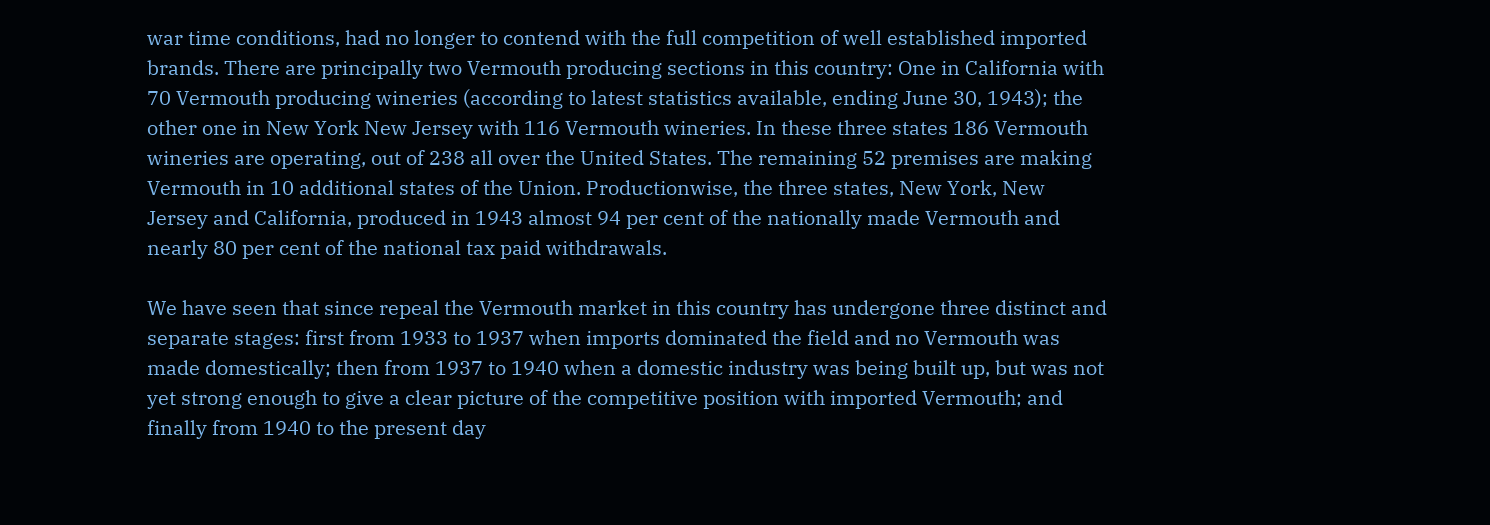war time conditions, had no longer to contend with the full competition of well established imported brands. There are principally two Vermouth producing sections in this country: One in California with 70 Vermouth producing wineries (according to latest statistics available, ending June 30, 1943); the other one in New York New Jersey with 116 Vermouth wineries. In these three states 186 Vermouth wineries are operating, out of 238 all over the United States. The remaining 52 premises are making Vermouth in 10 additional states of the Union. Productionwise, the three states, New York, New Jersey and California, produced in 1943 almost 94 per cent of the nationally made Vermouth and nearly 80 per cent of the national tax paid withdrawals.

We have seen that since repeal the Vermouth market in this country has undergone three distinct and separate stages: first from 1933 to 1937 when imports dominated the field and no Vermouth was made domestically; then from 1937 to 1940 when a domestic industry was being built up, but was not yet strong enough to give a clear picture of the competitive position with imported Vermouth; and finally from 1940 to the present day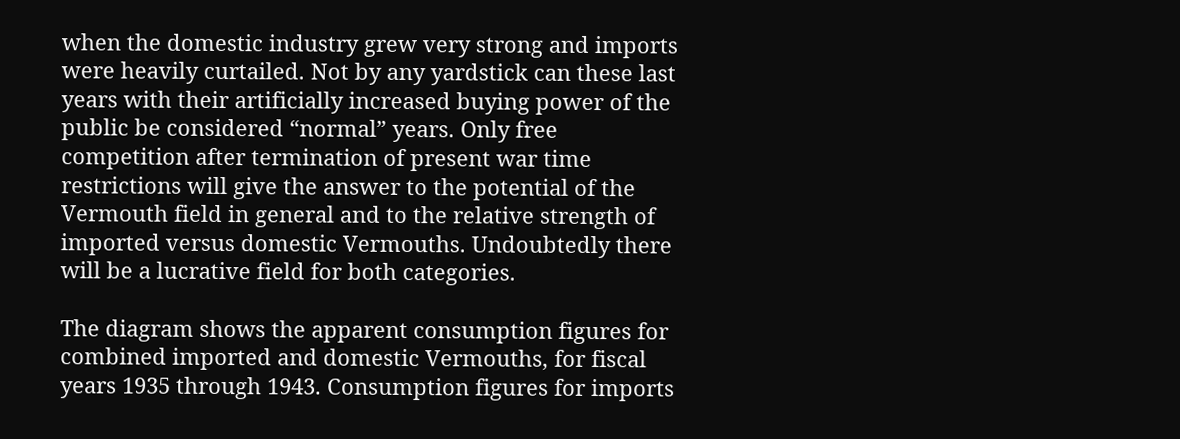when the domestic industry grew very strong and imports were heavily curtailed. Not by any yardstick can these last years with their artificially increased buying power of the public be considered “normal” years. Only free competition after termination of present war time restrictions will give the answer to the potential of the Vermouth field in general and to the relative strength of imported versus domestic Vermouths. Undoubtedly there will be a lucrative field for both categories.

The diagram shows the apparent consumption figures for combined imported and domestic Vermouths, for fiscal years 1935 through 1943. Consumption figures for imports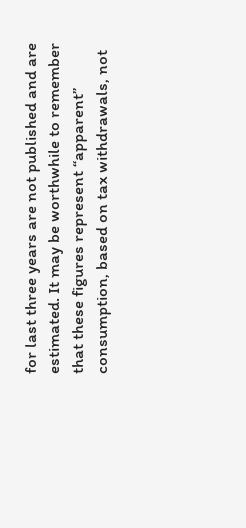for last three years are not published and are estimated. It may be worthwhile to remember that these figures represent “apparent” consumption, based on tax withdrawals, not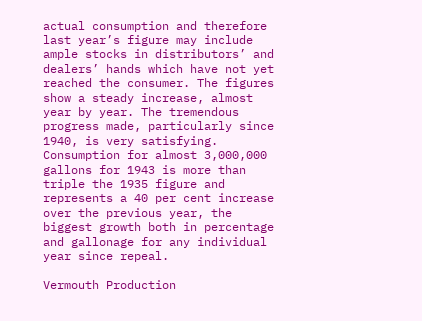actual consumption and therefore last year’s figure may include ample stocks in distributors’ and dealers’ hands which have not yet reached the consumer. The figures show a steady increase, almost year by year. The tremendous progress made, particularly since 1940, is very satisfying. Consumption for almost 3,000,000 gallons for 1943 is more than triple the 1935 figure and represents a 40 per cent increase over the previous year, the biggest growth both in percentage and gallonage for any individual year since repeal.

Vermouth Production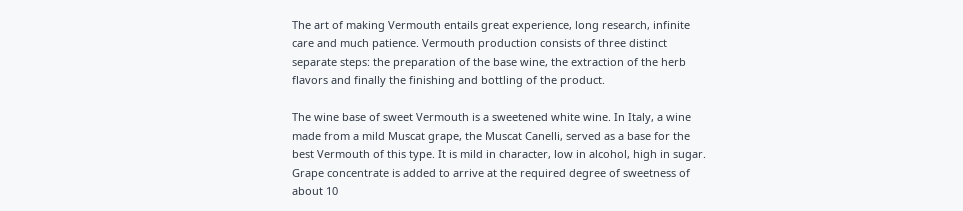The art of making Vermouth entails great experience, long research, infinite care and much patience. Vermouth production consists of three distinct separate steps: the preparation of the base wine, the extraction of the herb flavors and finally the finishing and bottling of the product.

The wine base of sweet Vermouth is a sweetened white wine. In Italy, a wine made from a mild Muscat grape, the Muscat Canelli, served as a base for the best Vermouth of this type. It is mild in character, low in alcohol, high in sugar. Grape concentrate is added to arrive at the required degree of sweetness of about 10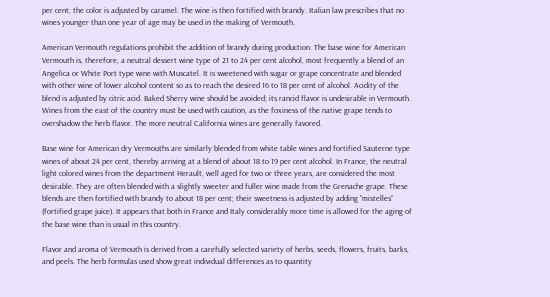per cent; the color is adjusted by caramel. The wine is then fortified with brandy. Italian law prescribes that no wines younger than one year of age may be used in the making of Vermouth.

American Vermouth regulations prohibit the addition of brandy during production. The base wine for American Vermouth is, therefore, a neutral dessert wine type of 21 to 24 per cent alcohol, most frequently a blend of an Angelica or White Port type wine with Muscatel. It is sweetened with sugar or grape concentrate and blended with other wine of lower alcohol content so as to reach the desired 16 to 18 per cent of alcohol. Acidity of the blend is adjusted by citric acid. Baked Sherry wine should be avoided; its rancid flavor is undesirable in Vermouth. Wines from the east of the country must be used with caution, as the foxiness of the native grape tends to overshadow the herb flavor. The more neutral California wines are generally favored.

Base wine for American dry Vermouths are similarly blended from white table wines and fortified Sauterne type wines of about 24 per cent, thereby arriving at a blend of about 18 to 19 per cent alcohol. In France, the neutral light colored wines from the department Herault, well aged for two or three years, are considered the most desirable. They are often blended with a slightly sweeter and fuller wine made from the Grenache grape. These blends are then fortified with brandy to about 18 per cent; their sweetness is adjusted by adding “mistelles” (fortified grape juice). It appears that both in France and Italy considerably more time is allowed for the aging of the base wine than is usual in this country.

Flavor and aroma of Vermouth is derived from a carefully selected variety of herbs, seeds, flowers, fruits, barks, and peels. The herb formulas used show great individual differences as to quantity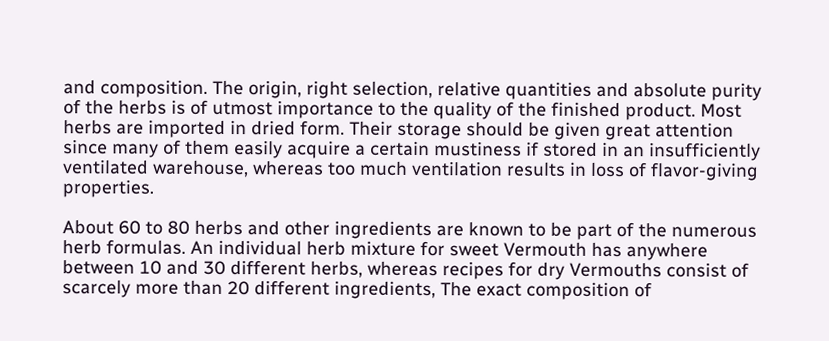and composition. The origin, right selection, relative quantities and absolute purity of the herbs is of utmost importance to the quality of the finished product. Most herbs are imported in dried form. Their storage should be given great attention since many of them easily acquire a certain mustiness if stored in an insufficiently ventilated warehouse, whereas too much ventilation results in loss of flavor-giving properties.

About 60 to 80 herbs and other ingredients are known to be part of the numerous herb formulas. An individual herb mixture for sweet Vermouth has anywhere between 10 and 30 different herbs, whereas recipes for dry Vermouths consist of scarcely more than 20 different ingredients, The exact composition of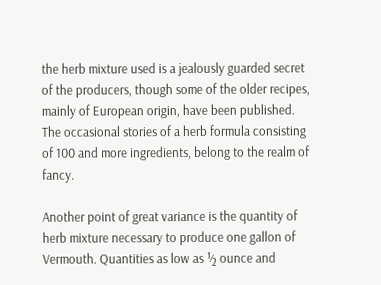the herb mixture used is a jealously guarded secret of the producers, though some of the older recipes, mainly of European origin, have been published. The occasional stories of a herb formula consisting of 100 and more ingredients, belong to the realm of fancy.

Another point of great variance is the quantity of herb mixture necessary to produce one gallon of Vermouth. Quantities as low as ½ ounce and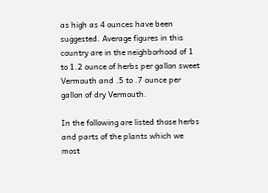as high as 4 ounces have been suggested. Average figures in this country are in the neighborhood of 1 to 1.2 ounce of herbs per gallon sweet Vermouth and .5 to .7 ounce per gallon of dry Vermouth.

In the following are listed those herbs and parts of the plants which we most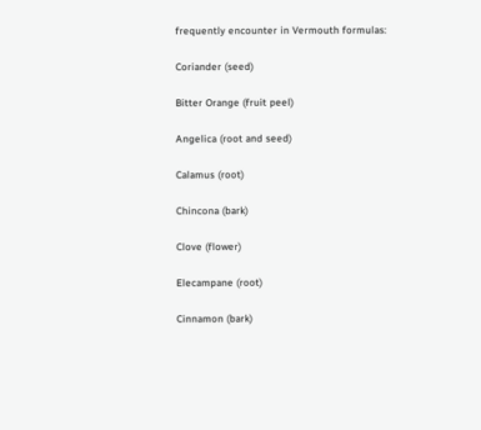frequently encounter in Vermouth formulas:

Coriander (seed)

Bitter Orange (fruit peel)

Angelica (root and seed)

Calamus (root)

Chincona (bark)

Clove (flower)

Elecampane (root)

Cinnamon (bark)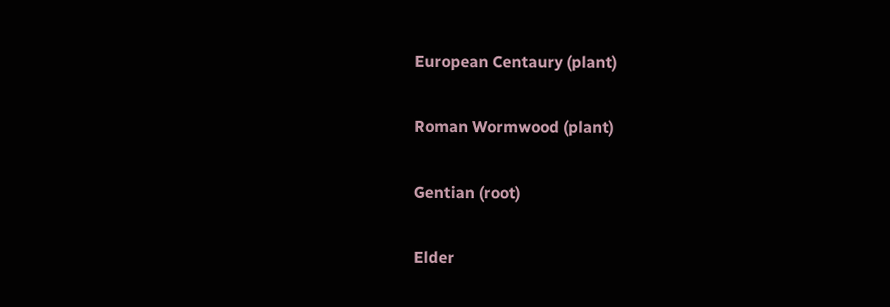European Centaury (plant)

Roman Wormwood (plant)

Gentian (root)

Elder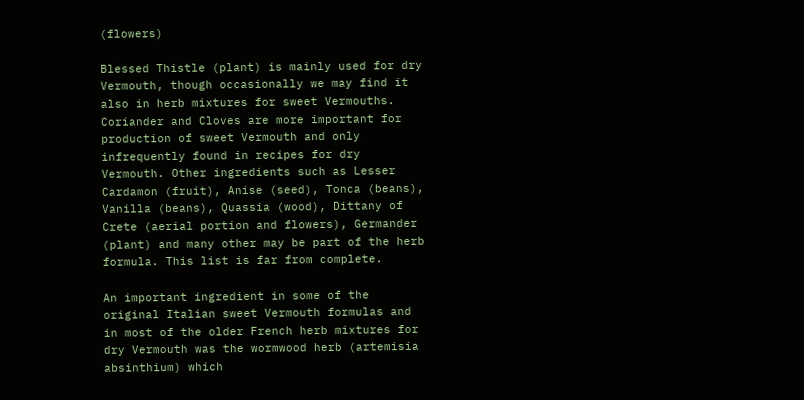(flowers)

Blessed Thistle (plant) is mainly used for dry Vermouth, though occasionally we may find it also in herb mixtures for sweet Vermouths. Coriander and Cloves are more important for production of sweet Vermouth and only infrequently found in recipes for dry Vermouth. Other ingredients such as Lesser Cardamon (fruit), Anise (seed), Tonca (beans), Vanilla (beans), Quassia (wood), Dittany of Crete (aerial portion and flowers), Germander (plant) and many other may be part of the herb formula. This list is far from complete.

An important ingredient in some of the original Italian sweet Vermouth formulas and in most of the older French herb mixtures for dry Vermouth was the wormwood herb (artemisia absinthium) which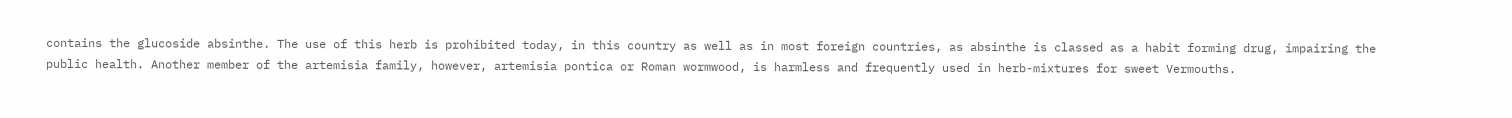contains the glucoside absinthe. The use of this herb is prohibited today, in this country as well as in most foreign countries, as absinthe is classed as a habit forming drug, impairing the public health. Another member of the artemisia family, however, artemisia pontica or Roman wormwood, is harmless and frequently used in herb-mixtures for sweet Vermouths.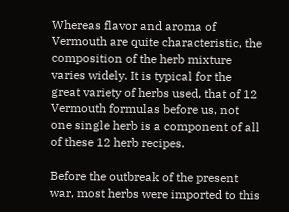Whereas flavor and aroma of Vermouth are quite characteristic, the composition of the herb mixture varies widely. It is typical for the great variety of herbs used, that of 12 Vermouth formulas before us, not one single herb is a component of all of these 12 herb recipes.

Before the outbreak of the present war, most herbs were imported to this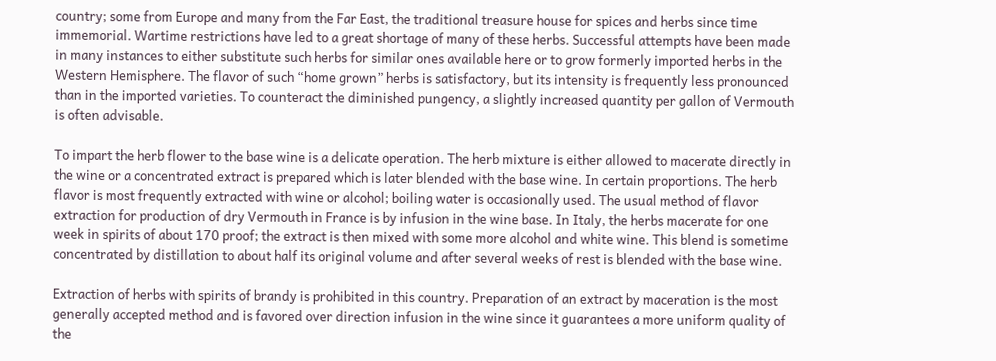country; some from Europe and many from the Far East, the traditional treasure house for spices and herbs since time immemorial. Wartime restrictions have led to a great shortage of many of these herbs. Successful attempts have been made in many instances to either substitute such herbs for similar ones available here or to grow formerly imported herbs in the Western Hemisphere. The flavor of such “home grown” herbs is satisfactory, but its intensity is frequently less pronounced than in the imported varieties. To counteract the diminished pungency, a slightly increased quantity per gallon of Vermouth is often advisable.

To impart the herb flower to the base wine is a delicate operation. The herb mixture is either allowed to macerate directly in the wine or a concentrated extract is prepared which is later blended with the base wine. In certain proportions. The herb flavor is most frequently extracted with wine or alcohol; boiling water is occasionally used. The usual method of flavor extraction for production of dry Vermouth in France is by infusion in the wine base. In Italy, the herbs macerate for one week in spirits of about 170 proof; the extract is then mixed with some more alcohol and white wine. This blend is sometime concentrated by distillation to about half its original volume and after several weeks of rest is blended with the base wine.

Extraction of herbs with spirits of brandy is prohibited in this country. Preparation of an extract by maceration is the most generally accepted method and is favored over direction infusion in the wine since it guarantees a more uniform quality of the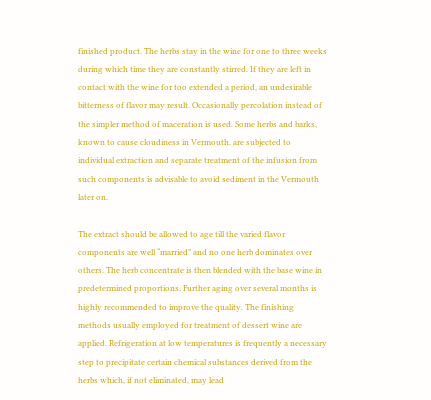finished product. The herbs stay in the wine for one to three weeks during which time they are constantly stirred. If they are left in contact with the wine for too extended a period, an undesirable bitterness of flavor may result. Occasionally percolation instead of the simpler method of maceration is used. Some herbs and barks, known to cause cloudiness in Vermouth, are subjected to individual extraction and separate treatment of the infusion from such components is advisable to avoid sediment in the Vermouth later on.

The extract should be allowed to age till the varied flavor components are well “married” and no one herb dominates over others. The herb concentrate is then blended with the base wine in predetermined proportions. Further aging over several months is highly recommended to improve the quality. The finishing methods usually employed for treatment of dessert wine are applied. Refrigeration at low temperatures is frequently a necessary step to precipitate certain chemical substances derived from the herbs which, if not eliminated, may lead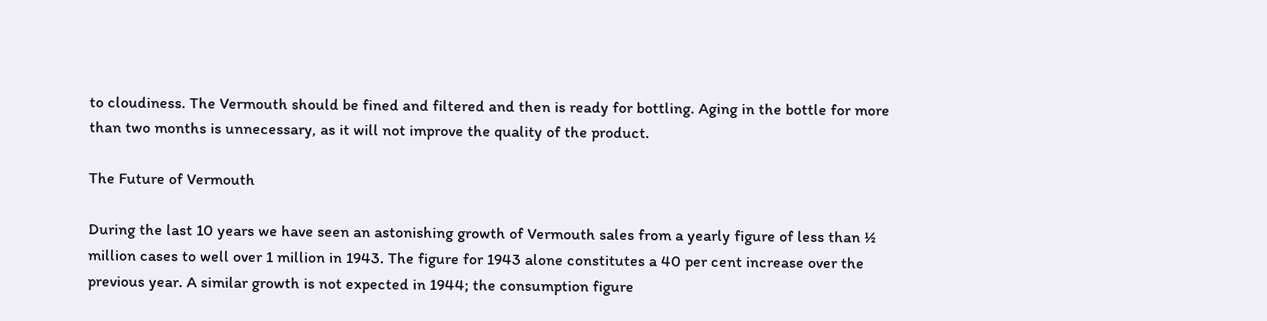to cloudiness. The Vermouth should be fined and filtered and then is ready for bottling. Aging in the bottle for more than two months is unnecessary, as it will not improve the quality of the product.

The Future of Vermouth

During the last 10 years we have seen an astonishing growth of Vermouth sales from a yearly figure of less than ½ million cases to well over 1 million in 1943. The figure for 1943 alone constitutes a 40 per cent increase over the previous year. A similar growth is not expected in 1944; the consumption figure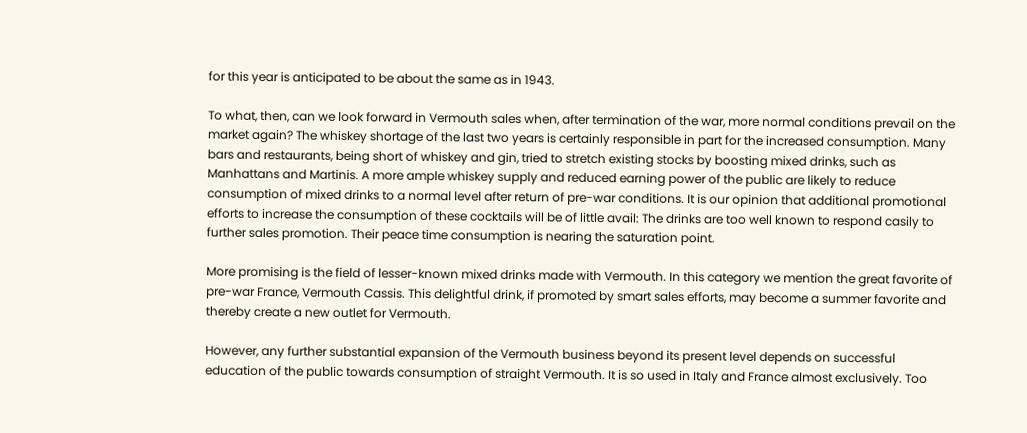for this year is anticipated to be about the same as in 1943.

To what, then, can we look forward in Vermouth sales when, after termination of the war, more normal conditions prevail on the market again? The whiskey shortage of the last two years is certainly responsible in part for the increased consumption. Many bars and restaurants, being short of whiskey and gin, tried to stretch existing stocks by boosting mixed drinks, such as Manhattans and Martinis. A more ample whiskey supply and reduced earning power of the public are likely to reduce consumption of mixed drinks to a normal level after return of pre-war conditions. It is our opinion that additional promotional efforts to increase the consumption of these cocktails will be of little avail: The drinks are too well known to respond casily to further sales promotion. Their peace time consumption is nearing the saturation point.

More promising is the field of lesser-known mixed drinks made with Vermouth. In this category we mention the great favorite of pre-war France, Vermouth Cassis. This delightful drink, if promoted by smart sales efforts, may become a summer favorite and thereby create a new outlet for Vermouth.

However, any further substantial expansion of the Vermouth business beyond its present level depends on successful education of the public towards consumption of straight Vermouth. It is so used in Italy and France almost exclusively. Too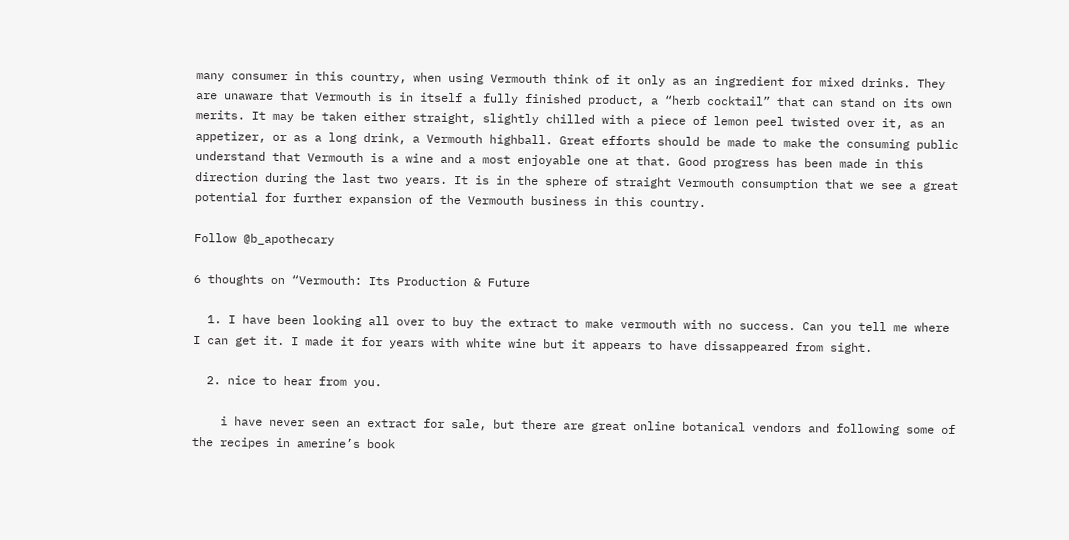many consumer in this country, when using Vermouth think of it only as an ingredient for mixed drinks. They are unaware that Vermouth is in itself a fully finished product, a “herb cocktail” that can stand on its own merits. It may be taken either straight, slightly chilled with a piece of lemon peel twisted over it, as an appetizer, or as a long drink, a Vermouth highball. Great efforts should be made to make the consuming public understand that Vermouth is a wine and a most enjoyable one at that. Good progress has been made in this direction during the last two years. It is in the sphere of straight Vermouth consumption that we see a great potential for further expansion of the Vermouth business in this country.

Follow @b_apothecary

6 thoughts on “Vermouth: Its Production & Future

  1. I have been looking all over to buy the extract to make vermouth with no success. Can you tell me where I can get it. I made it for years with white wine but it appears to have dissappeared from sight.

  2. nice to hear from you.

    i have never seen an extract for sale, but there are great online botanical vendors and following some of the recipes in amerine’s book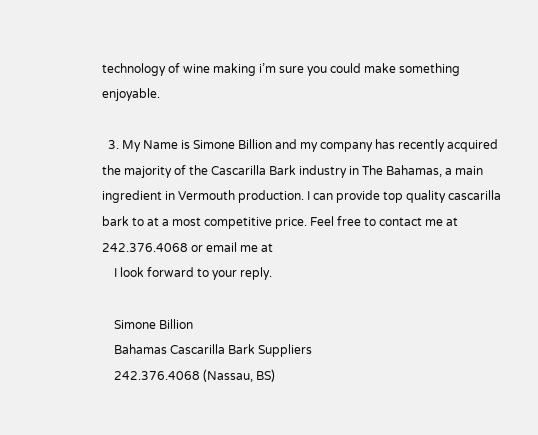technology of wine making i’m sure you could make something enjoyable.

  3. My Name is Simone Billion and my company has recently acquired the majority of the Cascarilla Bark industry in The Bahamas, a main ingredient in Vermouth production. I can provide top quality cascarilla bark to at a most competitive price. Feel free to contact me at 242.376.4068 or email me at
    I look forward to your reply.

    Simone Billion
    Bahamas Cascarilla Bark Suppliers
    242.376.4068 (Nassau, BS)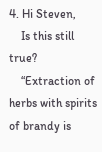4. Hi Steven,
    Is this still true?
    “Extraction of herbs with spirits of brandy is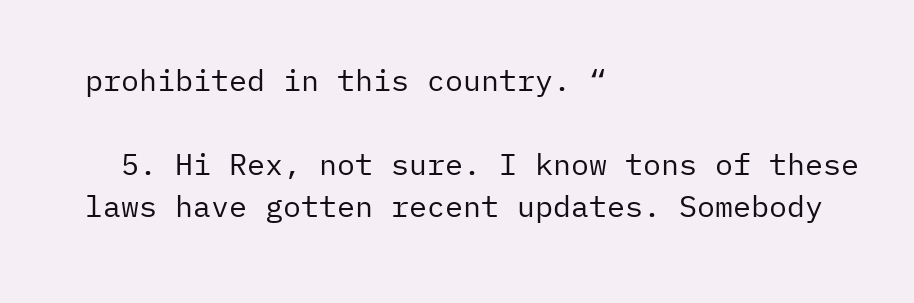prohibited in this country. “

  5. Hi Rex, not sure. I know tons of these laws have gotten recent updates. Somebody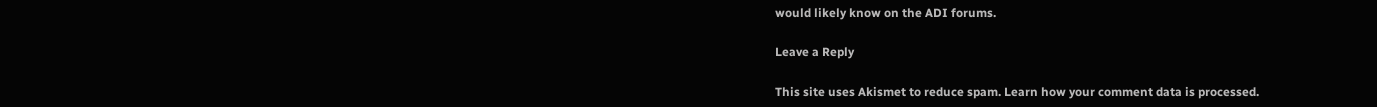would likely know on the ADI forums.

Leave a Reply

This site uses Akismet to reduce spam. Learn how your comment data is processed.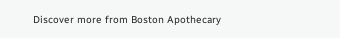Discover more from Boston Apothecary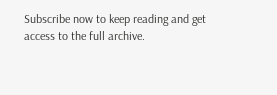Subscribe now to keep reading and get access to the full archive.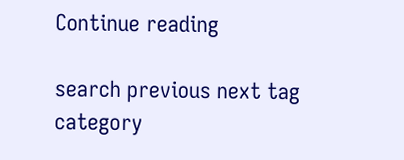Continue reading

search previous next tag category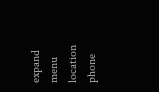expand menu location phone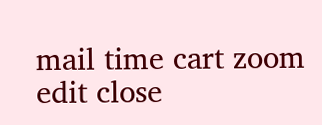mail time cart zoom edit close